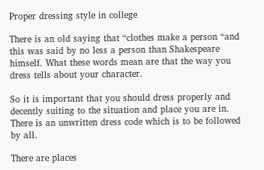Proper dressing style in college

There is an old saying that “clothes make a person “and this was said by no less a person than Shakespeare himself. What these words mean are that the way you dress tells about your character.

So it is important that you should dress properly and decently suiting to the situation and place you are in. There is an unwritten dress code which is to be followed by all.

There are places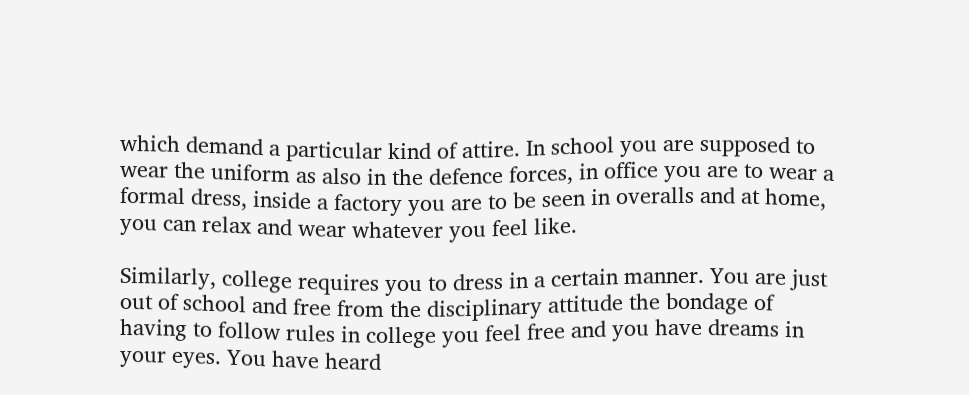which demand a particular kind of attire. In school you are supposed to wear the uniform as also in the defence forces, in office you are to wear a formal dress, inside a factory you are to be seen in overalls and at home, you can relax and wear whatever you feel like.

Similarly, college requires you to dress in a certain manner. You are just out of school and free from the disciplinary attitude the bondage of having to follow rules in college you feel free and you have dreams in your eyes. You have heard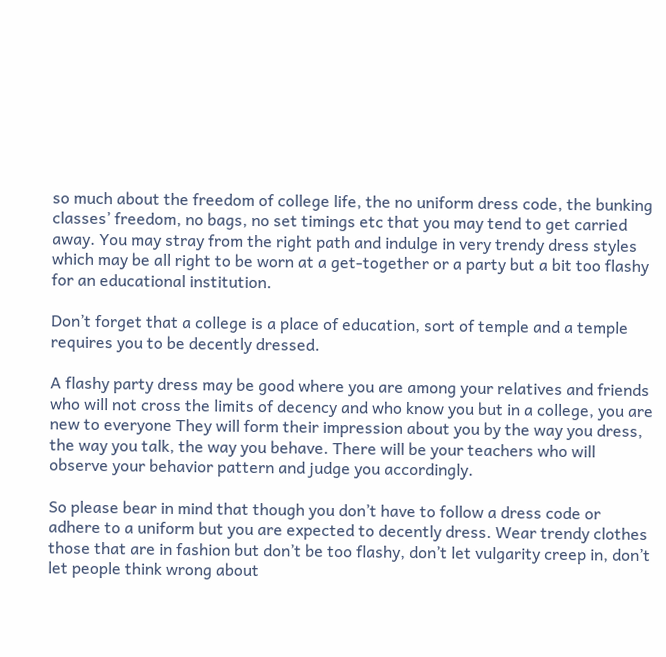so much about the freedom of college life, the no uniform dress code, the bunking classes’ freedom, no bags, no set timings etc that you may tend to get carried away. You may stray from the right path and indulge in very trendy dress styles which may be all right to be worn at a get-together or a party but a bit too flashy for an educational institution.

Don’t forget that a college is a place of education, sort of temple and a temple requires you to be decently dressed.

A flashy party dress may be good where you are among your relatives and friends who will not cross the limits of decency and who know you but in a college, you are new to everyone They will form their impression about you by the way you dress, the way you talk, the way you behave. There will be your teachers who will observe your behavior pattern and judge you accordingly.

So please bear in mind that though you don’t have to follow a dress code or adhere to a uniform but you are expected to decently dress. Wear trendy clothes those that are in fashion but don’t be too flashy, don’t let vulgarity creep in, don’t let people think wrong about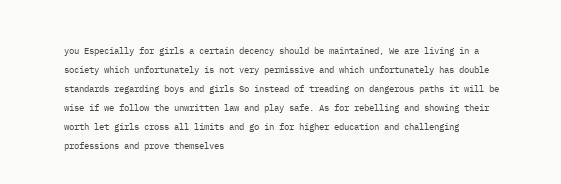you Especially for girls a certain decency should be maintained, We are living in a society which unfortunately is not very permissive and which unfortunately has double standards regarding boys and girls So instead of treading on dangerous paths it will be wise if we follow the unwritten law and play safe. As for rebelling and showing their worth let girls cross all limits and go in for higher education and challenging professions and prove themselves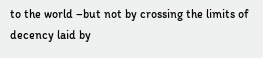to the world –but not by crossing the limits of decency laid by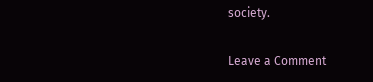society.

Leave a Comment